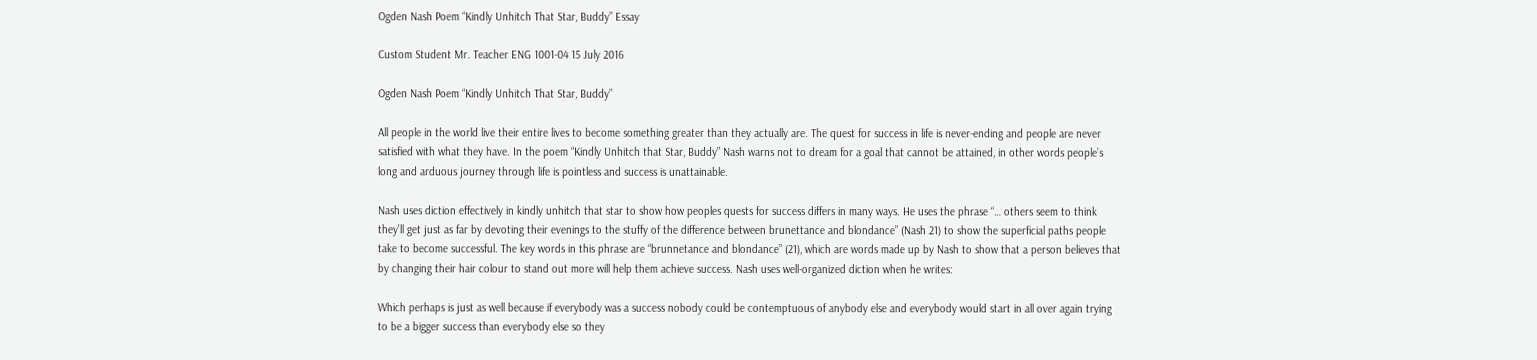Ogden Nash Poem “Kindly Unhitch That Star, Buddy” Essay

Custom Student Mr. Teacher ENG 1001-04 15 July 2016

Ogden Nash Poem “Kindly Unhitch That Star, Buddy”

All people in the world live their entire lives to become something greater than they actually are. The quest for success in life is never-ending and people are never satisfied with what they have. In the poem “Kindly Unhitch that Star, Buddy” Nash warns not to dream for a goal that cannot be attained, in other words people’s long and arduous journey through life is pointless and success is unattainable.

Nash uses diction effectively in kindly unhitch that star to show how peoples quests for success differs in many ways. He uses the phrase “… others seem to think they’ll get just as far by devoting their evenings to the stuffy of the difference between brunettance and blondance” (Nash 21) to show the superficial paths people take to become successful. The key words in this phrase are “brunnetance and blondance” (21), which are words made up by Nash to show that a person believes that by changing their hair colour to stand out more will help them achieve success. Nash uses well-organized diction when he writes:

Which perhaps is just as well because if everybody was a success nobody could be contemptuous of anybody else and everybody would start in all over again trying to be a bigger success than everybody else so they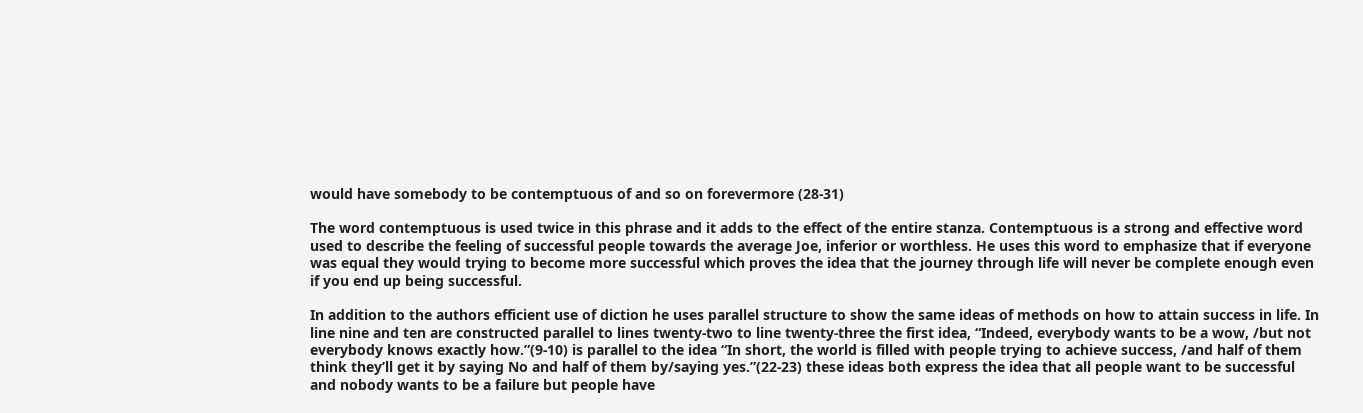would have somebody to be contemptuous of and so on forevermore (28-31)

The word contemptuous is used twice in this phrase and it adds to the effect of the entire stanza. Contemptuous is a strong and effective word used to describe the feeling of successful people towards the average Joe, inferior or worthless. He uses this word to emphasize that if everyone was equal they would trying to become more successful which proves the idea that the journey through life will never be complete enough even if you end up being successful.

In addition to the authors efficient use of diction he uses parallel structure to show the same ideas of methods on how to attain success in life. In line nine and ten are constructed parallel to lines twenty-two to line twenty-three the first idea, “Indeed, everybody wants to be a wow, /but not everybody knows exactly how.”(9-10) is parallel to the idea “In short, the world is filled with people trying to achieve success, /and half of them think they’ll get it by saying No and half of them by/saying yes.”(22-23) these ideas both express the idea that all people want to be successful and nobody wants to be a failure but people have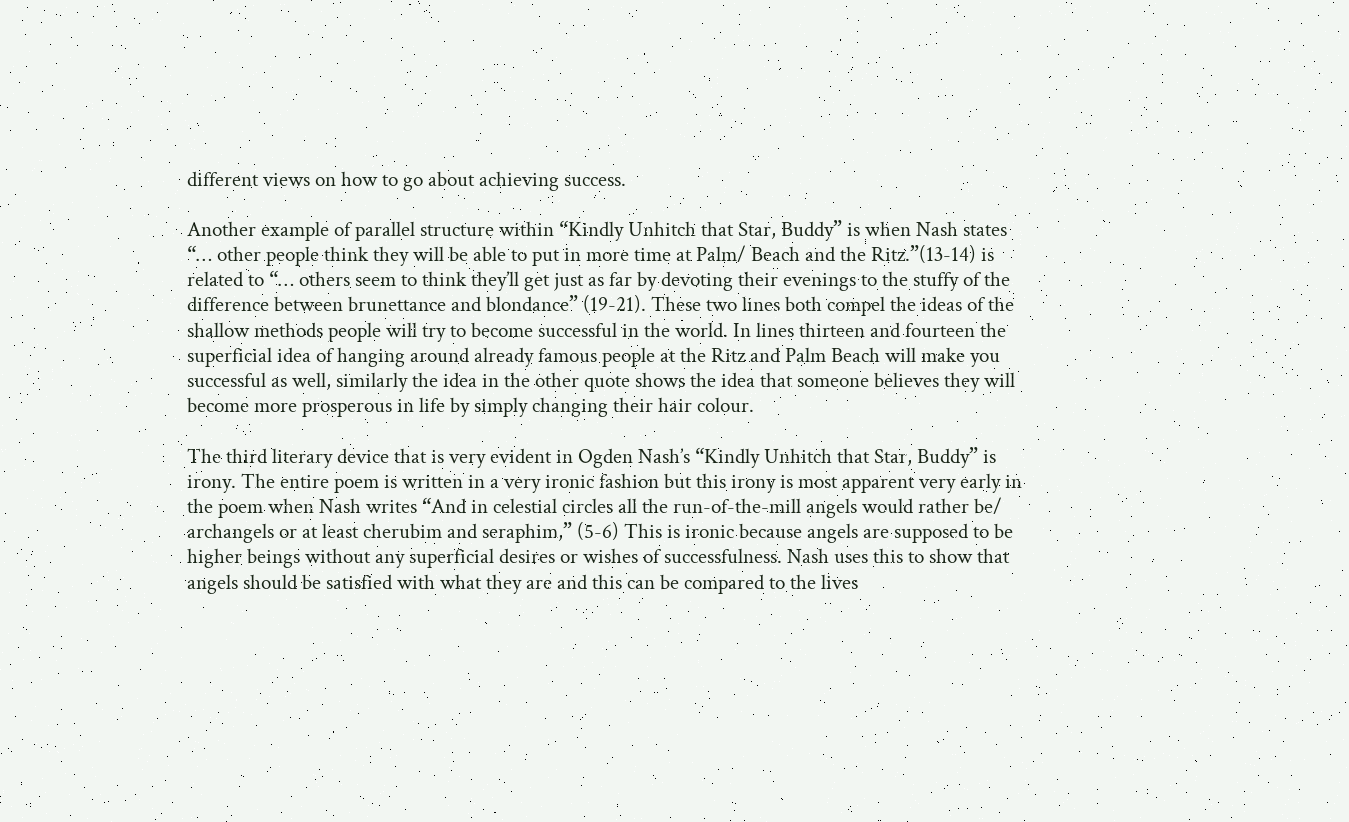different views on how to go about achieving success.

Another example of parallel structure within “Kindly Unhitch that Star, Buddy” is when Nash states “… other people think they will be able to put in more time at Palm/ Beach and the Ritz.”(13-14) is related to “… others seem to think they’ll get just as far by devoting their evenings to the stuffy of the difference between brunettance and blondance” (19-21). These two lines both compel the ideas of the shallow methods people will try to become successful in the world. In lines thirteen and fourteen the superficial idea of hanging around already famous people at the Ritz and Palm Beach will make you successful as well, similarly the idea in the other quote shows the idea that someone believes they will become more prosperous in life by simply changing their hair colour.

The third literary device that is very evident in Ogden Nash’s “Kindly Unhitch that Star, Buddy” is irony. The entire poem is written in a very ironic fashion but this irony is most apparent very early in the poem when Nash writes “And in celestial circles all the run-of-the-mill angels would rather be/ archangels or at least cherubim and seraphim,” (5-6) This is ironic because angels are supposed to be higher beings without any superficial desires or wishes of successfulness. Nash uses this to show that angels should be satisfied with what they are and this can be compared to the lives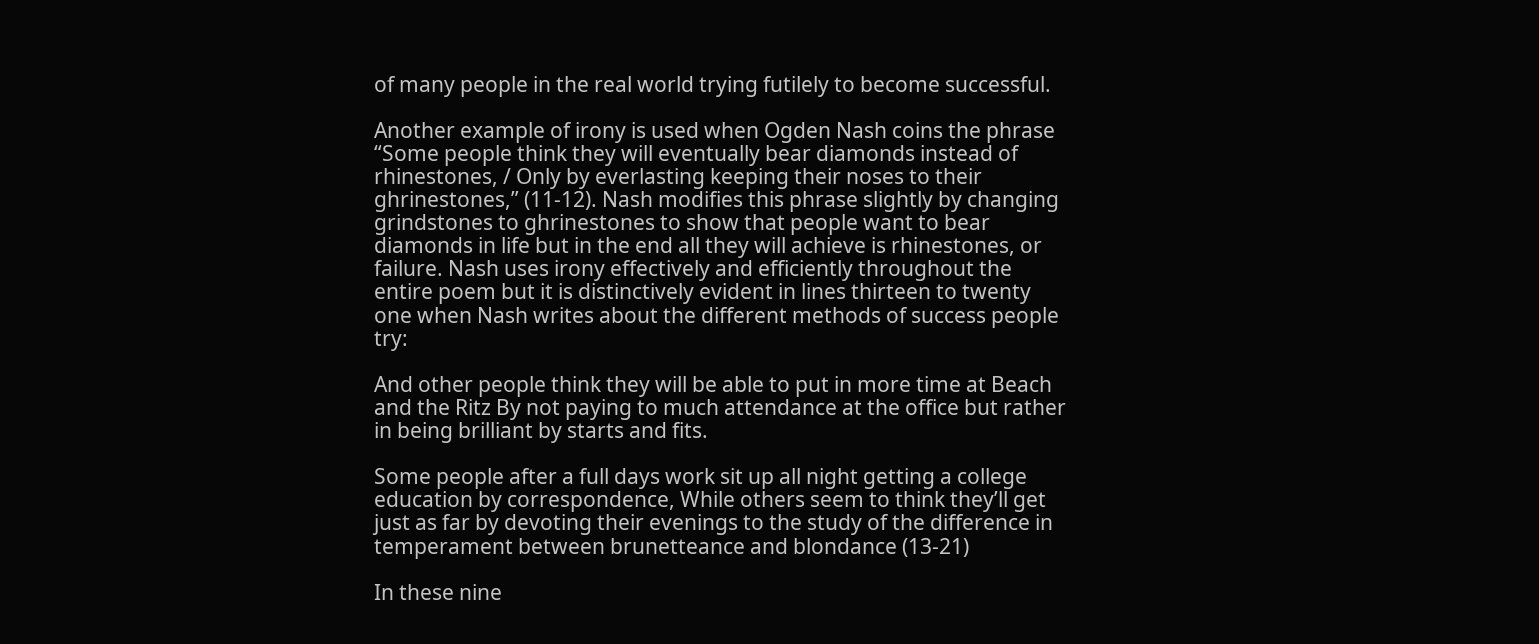of many people in the real world trying futilely to become successful.

Another example of irony is used when Ogden Nash coins the phrase “Some people think they will eventually bear diamonds instead of rhinestones, / Only by everlasting keeping their noses to their ghrinestones,” (11-12). Nash modifies this phrase slightly by changing grindstones to ghrinestones to show that people want to bear diamonds in life but in the end all they will achieve is rhinestones, or failure. Nash uses irony effectively and efficiently throughout the entire poem but it is distinctively evident in lines thirteen to twenty one when Nash writes about the different methods of success people try:

And other people think they will be able to put in more time at Beach and the Ritz By not paying to much attendance at the office but rather in being brilliant by starts and fits.

Some people after a full days work sit up all night getting a college education by correspondence, While others seem to think they’ll get just as far by devoting their evenings to the study of the difference in temperament between brunetteance and blondance (13-21)

In these nine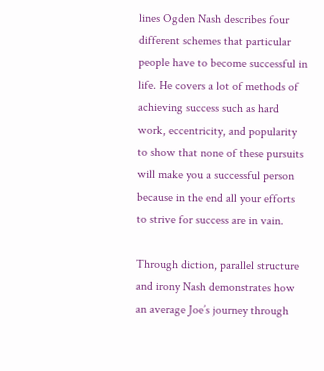lines Ogden Nash describes four different schemes that particular people have to become successful in life. He covers a lot of methods of achieving success such as hard work, eccentricity, and popularity to show that none of these pursuits will make you a successful person because in the end all your efforts to strive for success are in vain.

Through diction, parallel structure and irony Nash demonstrates how an average Joe’s journey through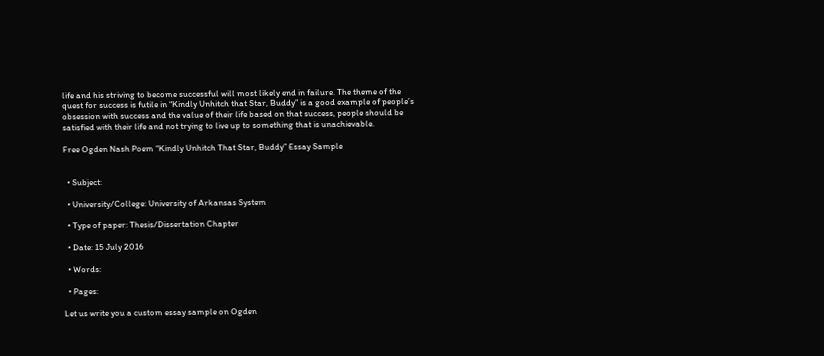life and his striving to become successful will most likely end in failure. The theme of the quest for success is futile in “Kindly Unhitch that Star, Buddy” is a good example of people’s obsession with success and the value of their life based on that success, people should be satisfied with their life and not trying to live up to something that is unachievable.

Free Ogden Nash Poem “Kindly Unhitch That Star, Buddy” Essay Sample


  • Subject:

  • University/College: University of Arkansas System

  • Type of paper: Thesis/Dissertation Chapter

  • Date: 15 July 2016

  • Words:

  • Pages:

Let us write you a custom essay sample on Ogden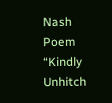Nash Poem “Kindly Unhitch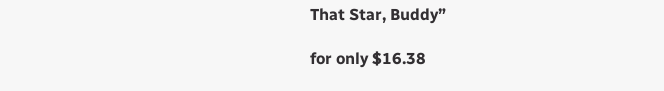That Star, Buddy”

for only $16.38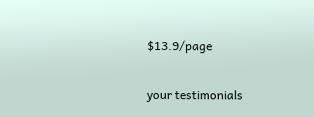$13.9/page

your testimonials